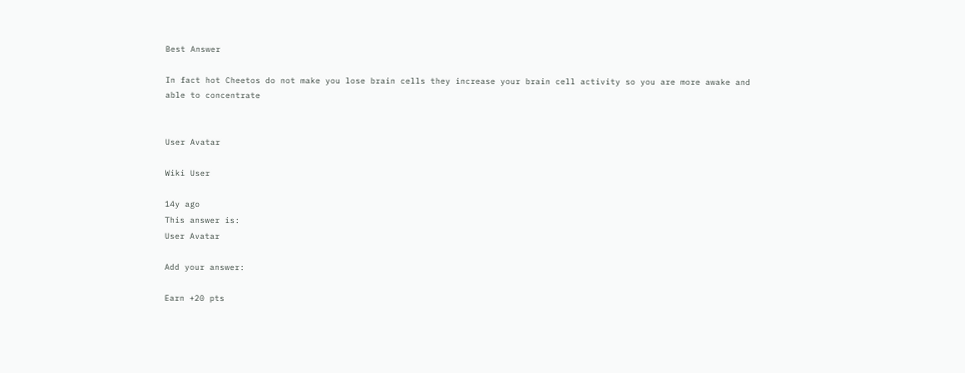Best Answer

In fact hot Cheetos do not make you lose brain cells they increase your brain cell activity so you are more awake and able to concentrate


User Avatar

Wiki User

14y ago
This answer is:
User Avatar

Add your answer:

Earn +20 pts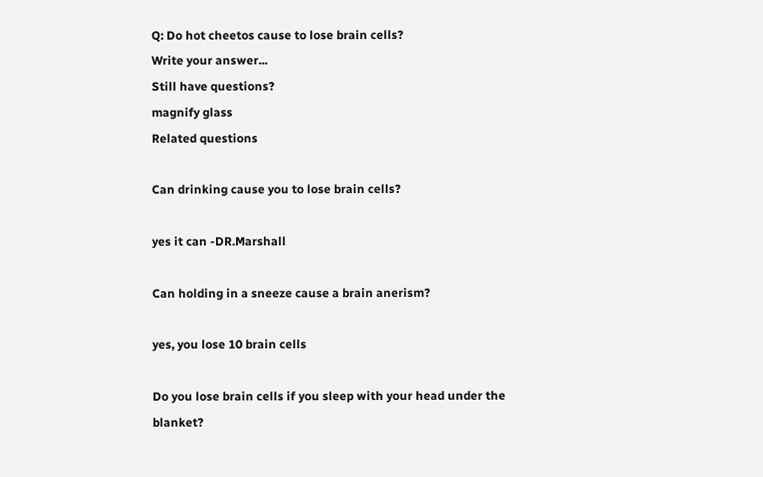Q: Do hot cheetos cause to lose brain cells?
Write your answer...
Still have questions?
magnify glass
Related questions

Can drinking cause you to lose brain cells?

yes it can -DR.Marshall

Can holding in a sneeze cause a brain anerism?

yes, you lose 10 brain cells

Do you lose brain cells if you sleep with your head under the blanket?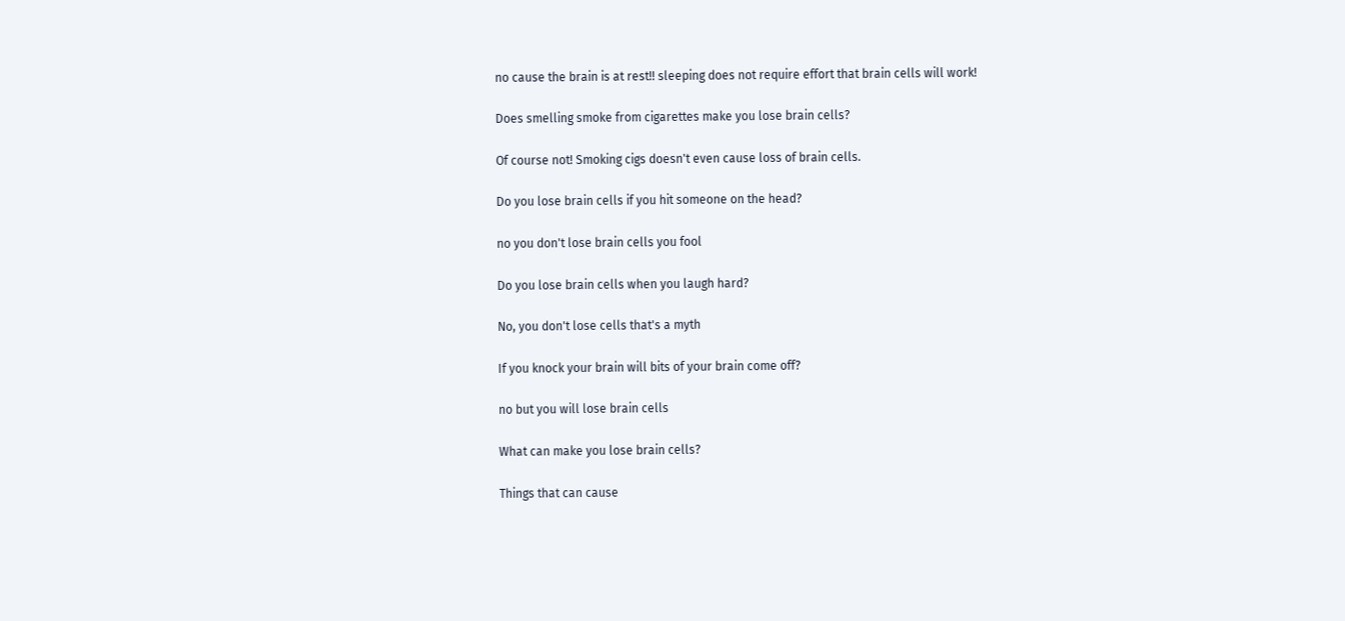no cause the brain is at rest!! sleeping does not require effort that brain cells will work!

Does smelling smoke from cigarettes make you lose brain cells?

Of course not! Smoking cigs doesn't even cause loss of brain cells.

Do you lose brain cells if you hit someone on the head?

no you don't lose brain cells you fool

Do you lose brain cells when you laugh hard?

No, you don't lose cells that's a myth

If you knock your brain will bits of your brain come off?

no but you will lose brain cells

What can make you lose brain cells?

Things that can cause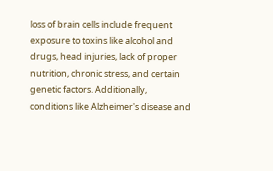loss of brain cells include frequent exposure to toxins like alcohol and drugs, head injuries, lack of proper nutrition, chronic stress, and certain genetic factors. Additionally, conditions like Alzheimer's disease and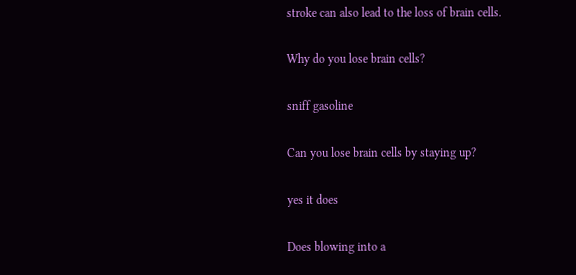stroke can also lead to the loss of brain cells.

Why do you lose brain cells?

sniff gasoline

Can you lose brain cells by staying up?

yes it does

Does blowing into a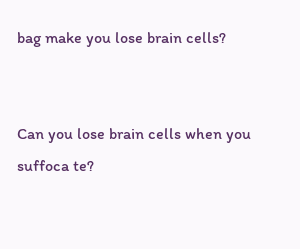bag make you lose brain cells?


Can you lose brain cells when you suffoca te?